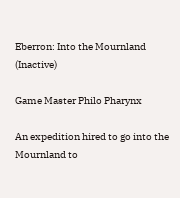Eberron: Into the Mournland (Inactive)

Game Master Philo Pharynx

An expedition hired to go into the Mournland to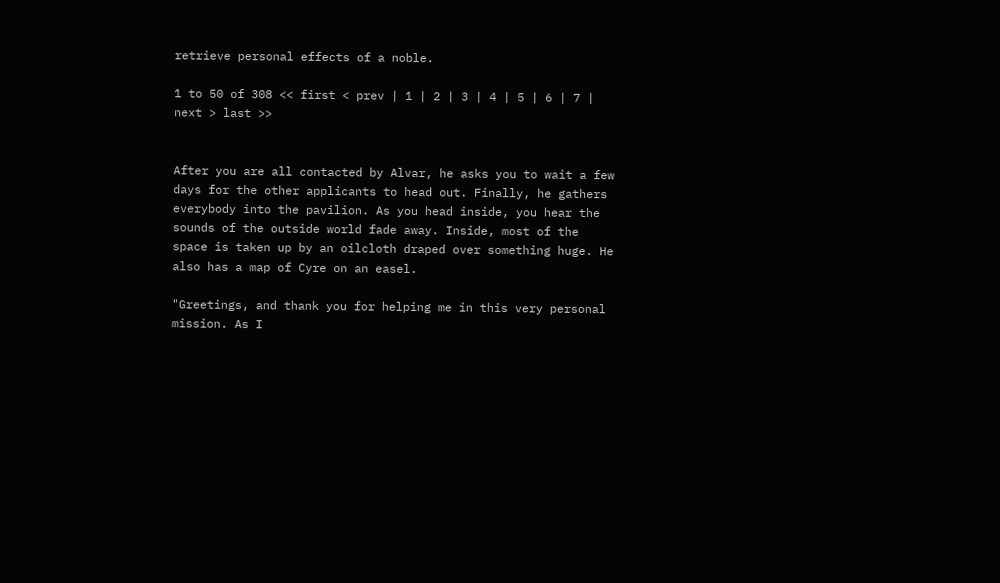retrieve personal effects of a noble.

1 to 50 of 308 << first < prev | 1 | 2 | 3 | 4 | 5 | 6 | 7 | next > last >>


After you are all contacted by Alvar, he asks you to wait a few days for the other applicants to head out. Finally, he gathers everybody into the pavilion. As you head inside, you hear the sounds of the outside world fade away. Inside, most of the space is taken up by an oilcloth draped over something huge. He also has a map of Cyre on an easel.

"Greetings, and thank you for helping me in this very personal mission. As I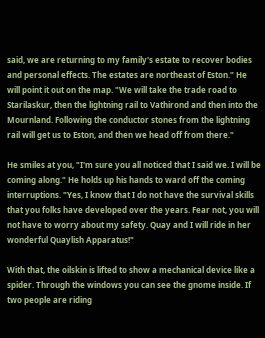said, we are returning to my family's estate to recover bodies and personal effects. The estates are northeast of Eston." He will point it out on the map. "We will take the trade road to Starilaskur, then the lightning rail to Vathirond and then into the Mournland. Following the conductor stones from the lightning rail will get us to Eston, and then we head off from there."

He smiles at you, "I'm sure you all noticed that I said we. I will be coming along." He holds up his hands to ward off the coming interruptions. "Yes, I know that I do not have the survival skills that you folks have developed over the years. Fear not, you will not have to worry about my safety. Quay and I will ride in her wonderful Quaylish Apparatus!"

With that, the oilskin is lifted to show a mechanical device like a spider. Through the windows you can see the gnome inside. If two people are riding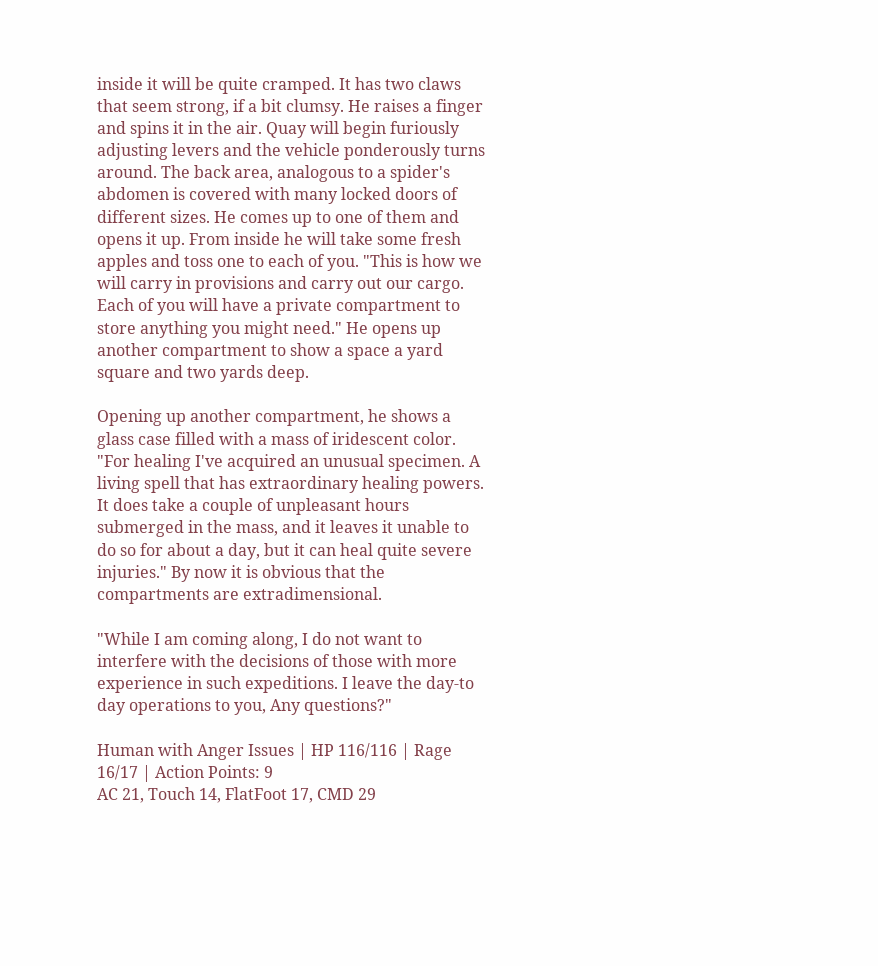inside it will be quite cramped. It has two claws that seem strong, if a bit clumsy. He raises a finger and spins it in the air. Quay will begin furiously adjusting levers and the vehicle ponderously turns around. The back area, analogous to a spider's abdomen is covered with many locked doors of different sizes. He comes up to one of them and opens it up. From inside he will take some fresh apples and toss one to each of you. "This is how we will carry in provisions and carry out our cargo. Each of you will have a private compartment to store anything you might need." He opens up another compartment to show a space a yard square and two yards deep.

Opening up another compartment, he shows a glass case filled with a mass of iridescent color. "For healing I've acquired an unusual specimen. A living spell that has extraordinary healing powers. It does take a couple of unpleasant hours submerged in the mass, and it leaves it unable to do so for about a day, but it can heal quite severe injuries." By now it is obvious that the compartments are extradimensional.

"While I am coming along, I do not want to interfere with the decisions of those with more experience in such expeditions. I leave the day-to day operations to you, Any questions?"

Human with Anger Issues | HP 116/116 | Rage 16/17 | Action Points: 9
AC 21, Touch 14, FlatFoot 17, CMD 29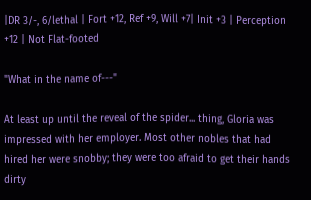|DR 3/-, 6/lethal | Fort +12, Ref +9, Will +7| Init +3 | Perception +12 | Not Flat-footed

"What in the name of---"

At least up until the reveal of the spider... thing, Gloria was impressed with her employer. Most other nobles that had hired her were snobby; they were too afraid to get their hands dirty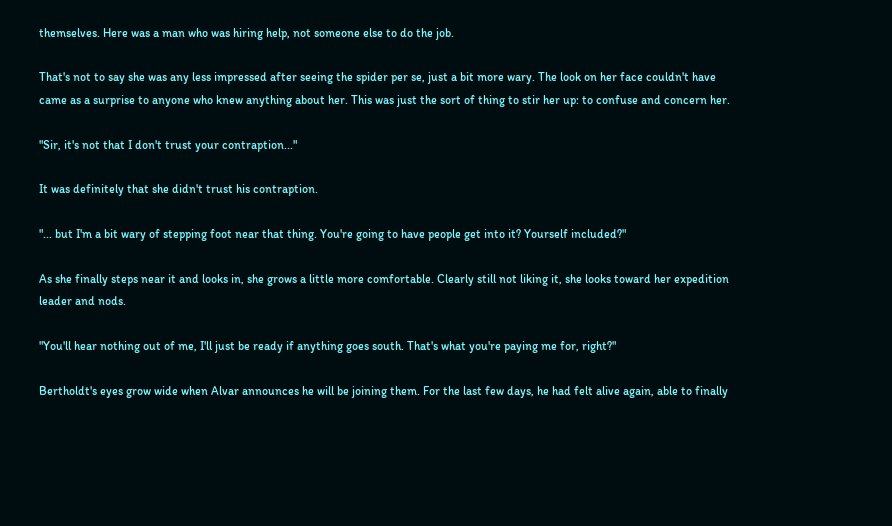themselves. Here was a man who was hiring help, not someone else to do the job.

That's not to say she was any less impressed after seeing the spider per se, just a bit more wary. The look on her face couldn't have came as a surprise to anyone who knew anything about her. This was just the sort of thing to stir her up: to confuse and concern her.

"Sir, it's not that I don't trust your contraption..."

It was definitely that she didn't trust his contraption.

"... but I'm a bit wary of stepping foot near that thing. You're going to have people get into it? Yourself included?"

As she finally steps near it and looks in, she grows a little more comfortable. Clearly still not liking it, she looks toward her expedition leader and nods.

"You'll hear nothing out of me, I'll just be ready if anything goes south. That's what you're paying me for, right?"

Bertholdt's eyes grow wide when Alvar announces he will be joining them. For the last few days, he had felt alive again, able to finally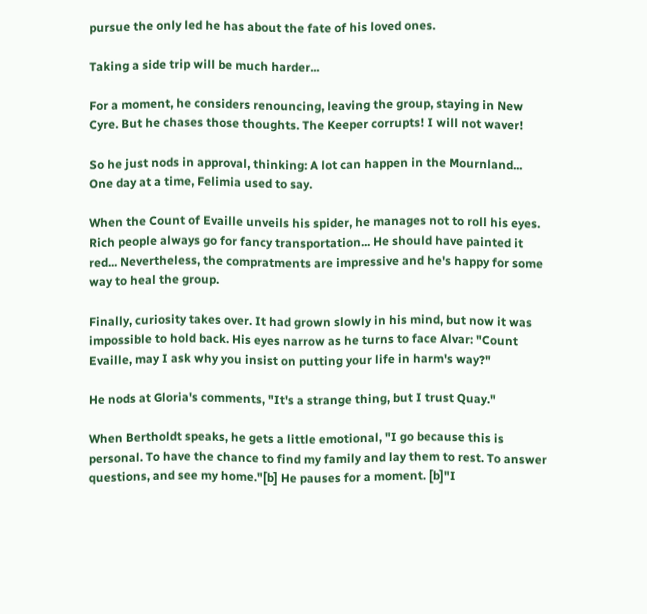pursue the only led he has about the fate of his loved ones.

Taking a side trip will be much harder...

For a moment, he considers renouncing, leaving the group, staying in New Cyre. But he chases those thoughts. The Keeper corrupts! I will not waver!

So he just nods in approval, thinking: A lot can happen in the Mournland... One day at a time, Felimia used to say.

When the Count of Evaille unveils his spider, he manages not to roll his eyes. Rich people always go for fancy transportation... He should have painted it red... Nevertheless, the compratments are impressive and he's happy for some way to heal the group.

Finally, curiosity takes over. It had grown slowly in his mind, but now it was impossible to hold back. His eyes narrow as he turns to face Alvar: "Count Evaille, may I ask why you insist on putting your life in harm's way?"

He nods at Gloria's comments, "It's a strange thing, but I trust Quay."

When Bertholdt speaks, he gets a little emotional, "I go because this is personal. To have the chance to find my family and lay them to rest. To answer questions, and see my home."[b] He pauses for a moment. [b]"I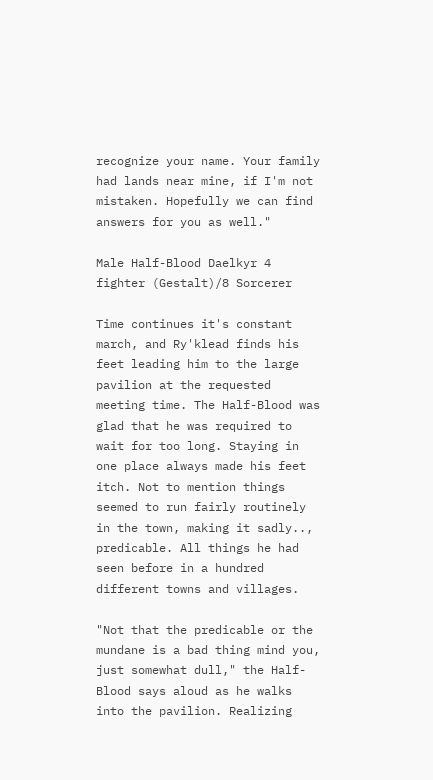recognize your name. Your family had lands near mine, if I'm not mistaken. Hopefully we can find answers for you as well."

Male Half-Blood Daelkyr 4 fighter (Gestalt)/8 Sorcerer

Time continues it's constant march, and Ry'klead finds his feet leading him to the large pavilion at the requested meeting time. The Half-Blood was glad that he was required to wait for too long. Staying in one place always made his feet itch. Not to mention things seemed to run fairly routinely in the town, making it sadly.., predicable. All things he had seen before in a hundred different towns and villages.

"Not that the predicable or the mundane is a bad thing mind you, just somewhat dull," the Half-Blood says aloud as he walks into the pavilion. Realizing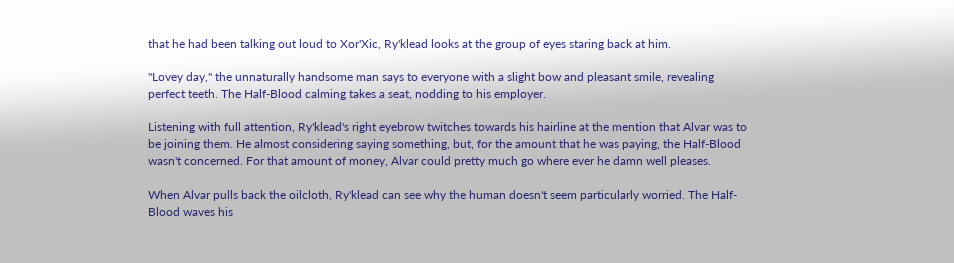that he had been talking out loud to Xor'Xic, Ry'klead looks at the group of eyes staring back at him.

"Lovey day," the unnaturally handsome man says to everyone with a slight bow and pleasant smile, revealing perfect teeth. The Half-Blood calming takes a seat, nodding to his employer.

Listening with full attention, Ry'klead's right eyebrow twitches towards his hairline at the mention that Alvar was to be joining them. He almost considering saying something, but, for the amount that he was paying, the Half-Blood wasn't concerned. For that amount of money, Alvar could pretty much go where ever he damn well pleases.

When Alvar pulls back the oilcloth, Ry'klead can see why the human doesn't seem particularly worried. The Half-Blood waves his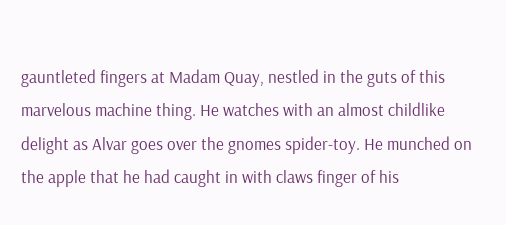gauntleted fingers at Madam Quay, nestled in the guts of this marvelous machine thing. He watches with an almost childlike delight as Alvar goes over the gnomes spider-toy. He munched on the apple that he had caught in with claws finger of his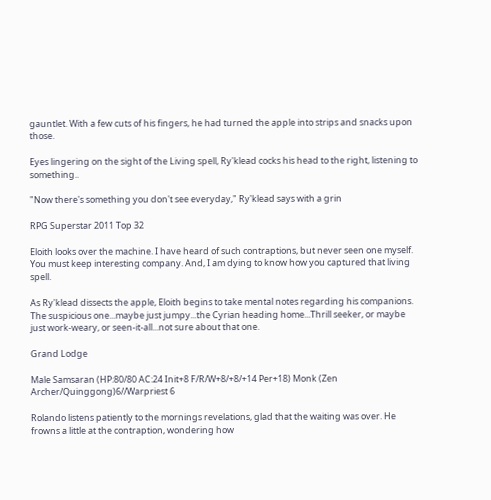gauntlet. With a few cuts of his fingers, he had turned the apple into strips and snacks upon those.

Eyes lingering on the sight of the Living spell, Ry'klead cocks his head to the right, listening to something..

"Now there's something you don't see everyday," Ry'klead says with a grin

RPG Superstar 2011 Top 32

Eloith looks over the machine. I have heard of such contraptions, but never seen one myself. You must keep interesting company. And, I am dying to know how you captured that living spell.

As Ry'klead dissects the apple, Eloith begins to take mental notes regarding his companions. The suspicious one...maybe just jumpy...the Cyrian heading home...Thrill seeker, or maybe just work-weary, or seen-it-all...not sure about that one.

Grand Lodge

Male Samsaran (HP:80/80 AC:24 Init+8 F/R/W+8/+8/+14 Per+18) Monk (Zen Archer/Quinggong)6//Warpriest 6

Rolando listens patiently to the mornings revelations, glad that the waiting was over. He frowns a little at the contraption, wondering how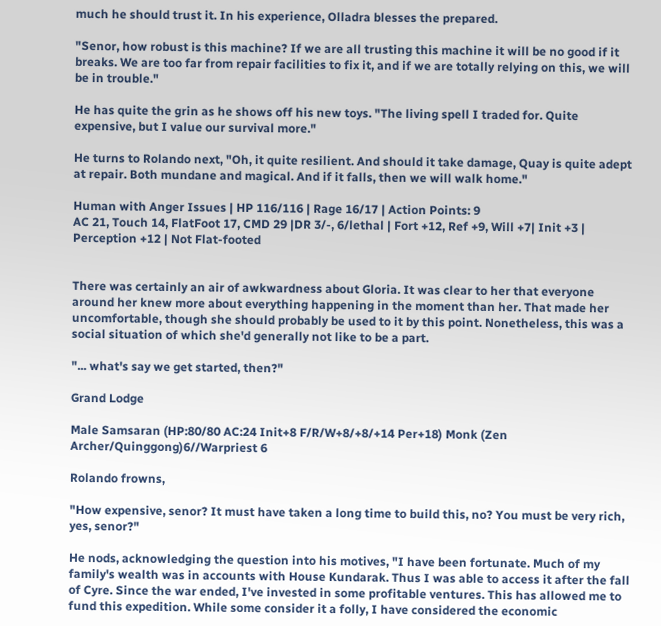much he should trust it. In his experience, Olladra blesses the prepared.

"Senor, how robust is this machine? If we are all trusting this machine it will be no good if it breaks. We are too far from repair facilities to fix it, and if we are totally relying on this, we will be in trouble."

He has quite the grin as he shows off his new toys. "The living spell I traded for. Quite expensive, but I value our survival more."

He turns to Rolando next, "Oh, it quite resilient. And should it take damage, Quay is quite adept at repair. Both mundane and magical. And if it falls, then we will walk home."

Human with Anger Issues | HP 116/116 | Rage 16/17 | Action Points: 9
AC 21, Touch 14, FlatFoot 17, CMD 29 |DR 3/-, 6/lethal | Fort +12, Ref +9, Will +7| Init +3 | Perception +12 | Not Flat-footed


There was certainly an air of awkwardness about Gloria. It was clear to her that everyone around her knew more about everything happening in the moment than her. That made her uncomfortable, though she should probably be used to it by this point. Nonetheless, this was a social situation of which she'd generally not like to be a part.

"... what's say we get started, then?"

Grand Lodge

Male Samsaran (HP:80/80 AC:24 Init+8 F/R/W+8/+8/+14 Per+18) Monk (Zen Archer/Quinggong)6//Warpriest 6

Rolando frowns,

"How expensive, senor? It must have taken a long time to build this, no? You must be very rich, yes, senor?"

He nods, acknowledging the question into his motives, "I have been fortunate. Much of my family's wealth was in accounts with House Kundarak. Thus I was able to access it after the fall of Cyre. Since the war ended, I've invested in some profitable ventures. This has allowed me to fund this expedition. While some consider it a folly, I have considered the economic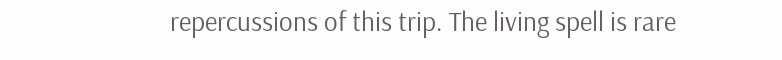repercussions of this trip. The living spell is rare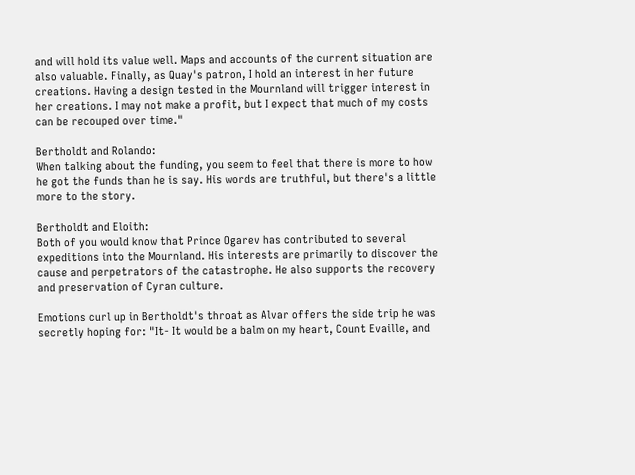and will hold its value well. Maps and accounts of the current situation are also valuable. Finally, as Quay's patron, I hold an interest in her future creations. Having a design tested in the Mournland will trigger interest in her creations. I may not make a profit, but I expect that much of my costs can be recouped over time."

Bertholdt and Rolando:
When talking about the funding, you seem to feel that there is more to how he got the funds than he is say. His words are truthful, but there's a little more to the story.

Bertholdt and Eloith:
Both of you would know that Prince Ogarev has contributed to several expeditions into the Mournland. His interests are primarily to discover the cause and perpetrators of the catastrophe. He also supports the recovery and preservation of Cyran culture.

Emotions curl up in Bertholdt's throat as Alvar offers the side trip he was secretly hoping for: "It- It would be a balm on my heart, Count Evaille, and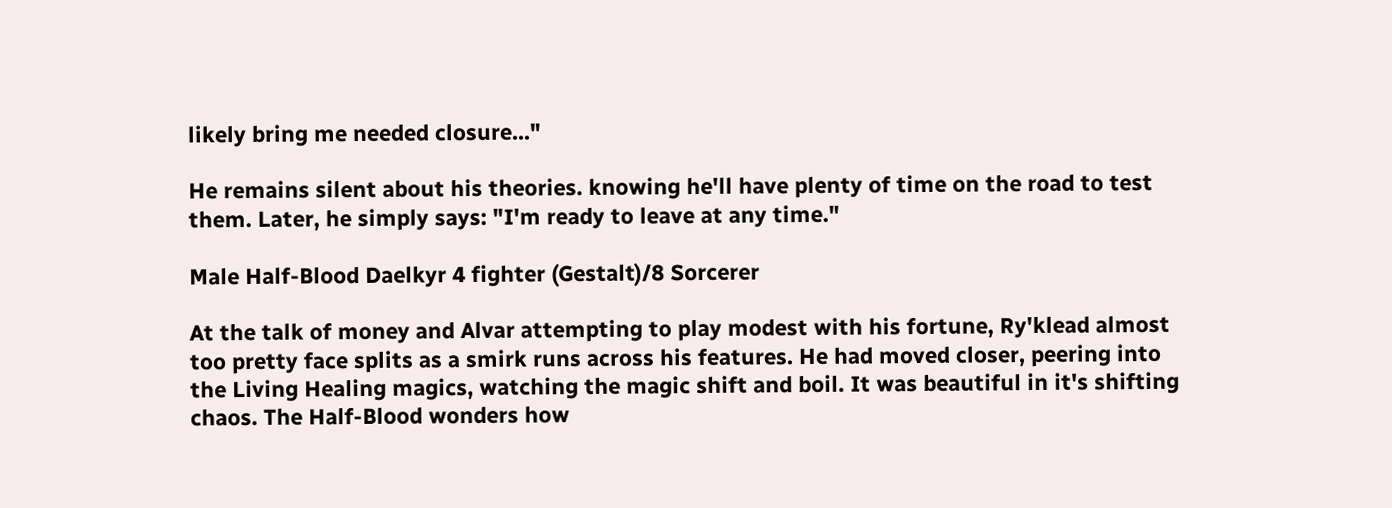likely bring me needed closure..."

He remains silent about his theories. knowing he'll have plenty of time on the road to test them. Later, he simply says: "I'm ready to leave at any time."

Male Half-Blood Daelkyr 4 fighter (Gestalt)/8 Sorcerer

At the talk of money and Alvar attempting to play modest with his fortune, Ry'klead almost too pretty face splits as a smirk runs across his features. He had moved closer, peering into the Living Healing magics, watching the magic shift and boil. It was beautiful in it's shifting chaos. The Half-Blood wonders how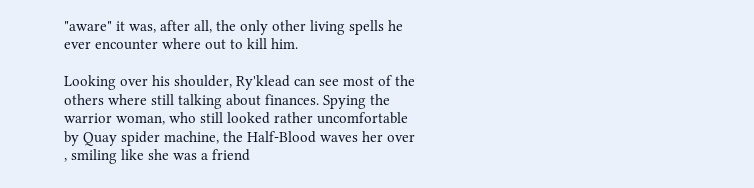"aware" it was, after all, the only other living spells he ever encounter where out to kill him.

Looking over his shoulder, Ry'klead can see most of the others where still talking about finances. Spying the warrior woman, who still looked rather uncomfortable by Quay spider machine, the Half-Blood waves her over , smiling like she was a friend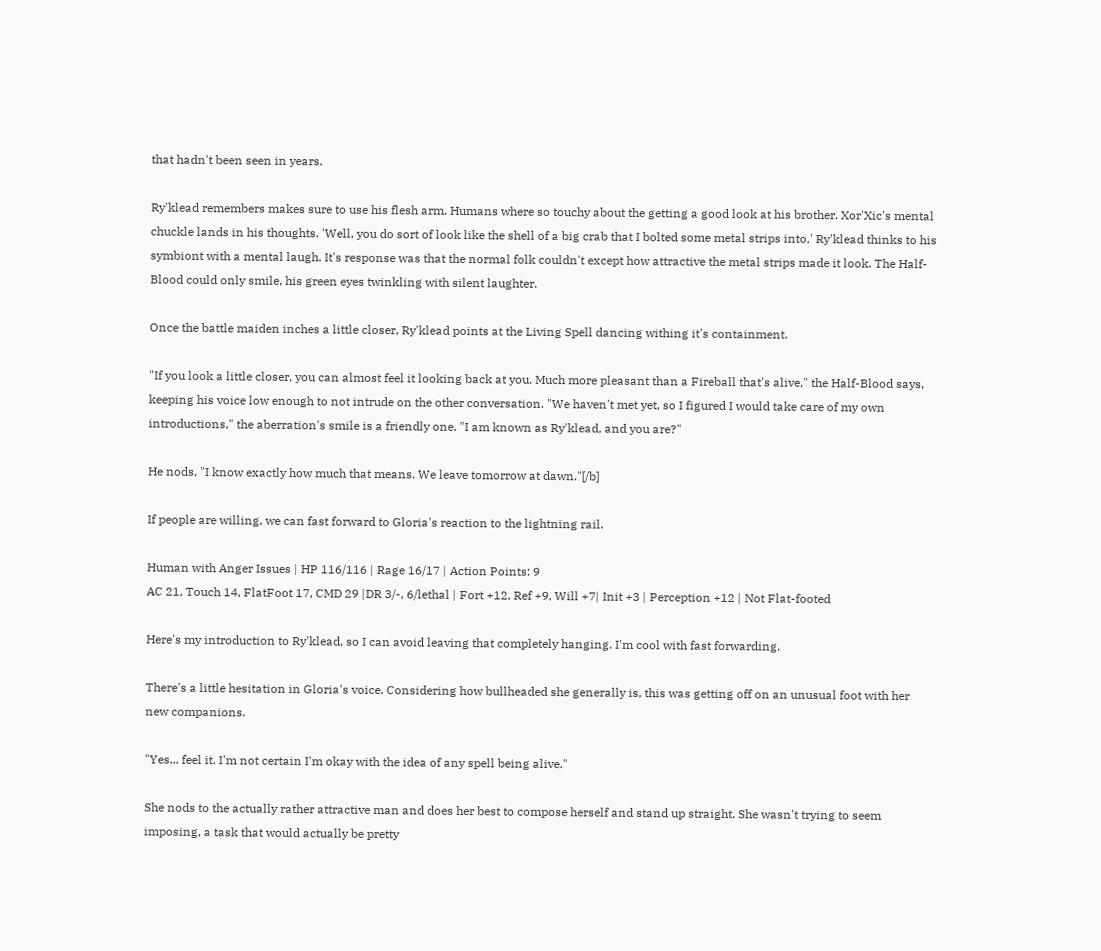that hadn't been seen in years.

Ry'klead remembers makes sure to use his flesh arm. Humans where so touchy about the getting a good look at his brother. Xor'Xic's mental chuckle lands in his thoughts. 'Well, you do sort of look like the shell of a big crab that I bolted some metal strips into,' Ry'klead thinks to his symbiont with a mental laugh. It's response was that the normal folk couldn't except how attractive the metal strips made it look. The Half-Blood could only smile, his green eyes twinkling with silent laughter.

Once the battle maiden inches a little closer, Ry'klead points at the Living Spell dancing withing it's containment.

"If you look a little closer, you can almost feel it looking back at you. Much more pleasant than a Fireball that's alive," the Half-Blood says, keeping his voice low enough to not intrude on the other conversation. "We haven't met yet, so I figured I would take care of my own introductions," the aberration's smile is a friendly one. "I am known as Ry'klead, and you are?"

He nods, "I know exactly how much that means. We leave tomorrow at dawn."[/b]

If people are willing, we can fast forward to Gloria's reaction to the lightning rail.

Human with Anger Issues | HP 116/116 | Rage 16/17 | Action Points: 9
AC 21, Touch 14, FlatFoot 17, CMD 29 |DR 3/-, 6/lethal | Fort +12, Ref +9, Will +7| Init +3 | Perception +12 | Not Flat-footed

Here's my introduction to Ry'klead, so I can avoid leaving that completely hanging. I'm cool with fast forwarding.

There's a little hesitation in Gloria's voice. Considering how bullheaded she generally is, this was getting off on an unusual foot with her new companions.

"Yes... feel it. I'm not certain I'm okay with the idea of any spell being alive."

She nods to the actually rather attractive man and does her best to compose herself and stand up straight. She wasn't trying to seem imposing, a task that would actually be pretty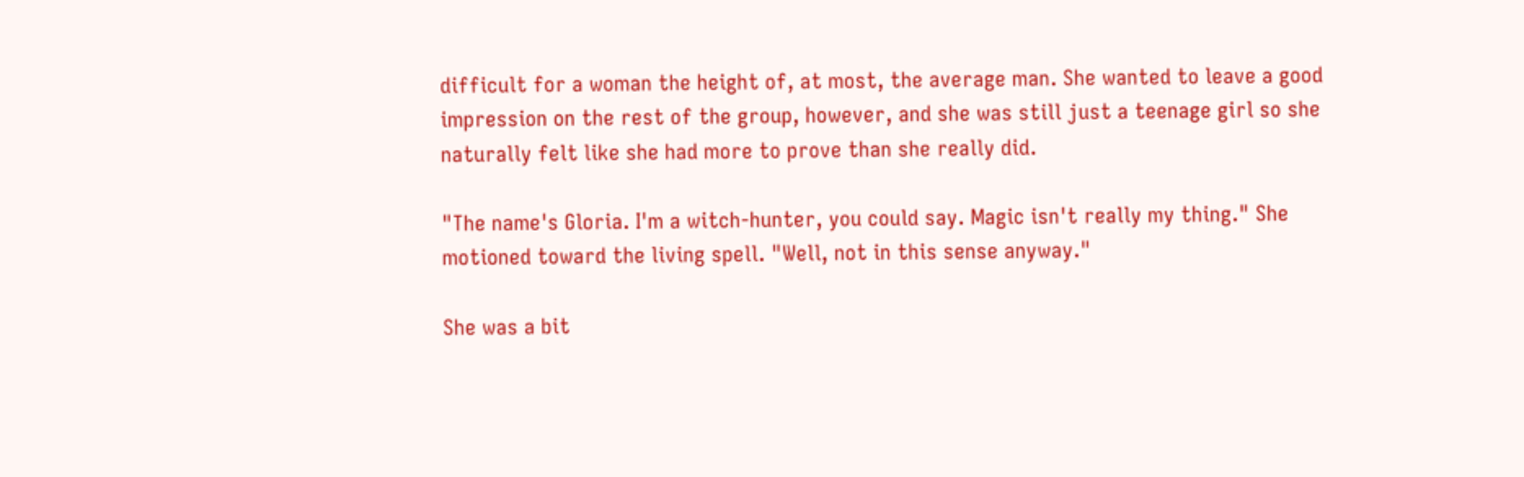difficult for a woman the height of, at most, the average man. She wanted to leave a good impression on the rest of the group, however, and she was still just a teenage girl so she naturally felt like she had more to prove than she really did.

"The name's Gloria. I'm a witch-hunter, you could say. Magic isn't really my thing." She motioned toward the living spell. "Well, not in this sense anyway."

She was a bit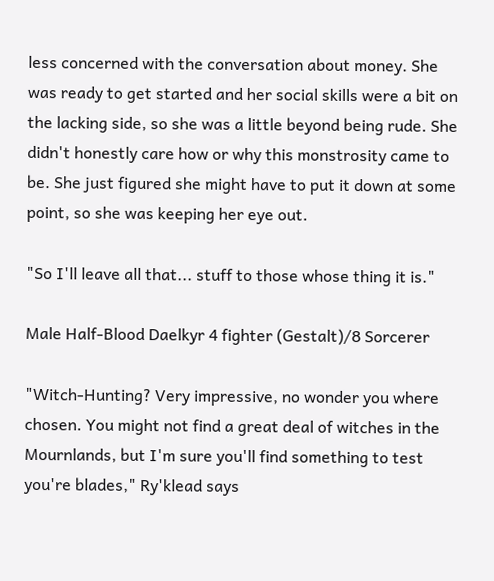less concerned with the conversation about money. She was ready to get started and her social skills were a bit on the lacking side, so she was a little beyond being rude. She didn't honestly care how or why this monstrosity came to be. She just figured she might have to put it down at some point, so she was keeping her eye out.

"So I'll leave all that... stuff to those whose thing it is."

Male Half-Blood Daelkyr 4 fighter (Gestalt)/8 Sorcerer

"Witch-Hunting? Very impressive, no wonder you where chosen. You might not find a great deal of witches in the Mournlands, but I'm sure you'll find something to test you're blades," Ry'klead says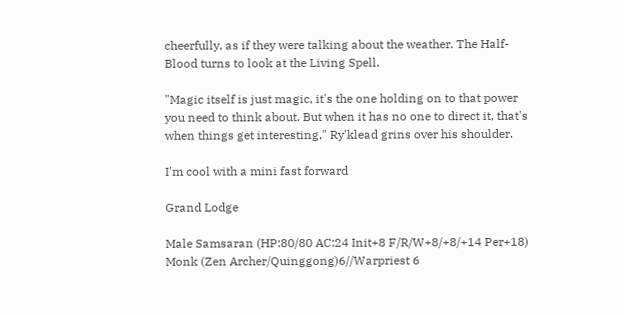cheerfully, as if they were talking about the weather. The Half-Blood turns to look at the Living Spell.

"Magic itself is just magic, it's the one holding on to that power you need to think about. But when it has no one to direct it, that's when things get interesting," Ry'klead grins over his shoulder.

I'm cool with a mini fast forward

Grand Lodge

Male Samsaran (HP:80/80 AC:24 Init+8 F/R/W+8/+8/+14 Per+18) Monk (Zen Archer/Quinggong)6//Warpriest 6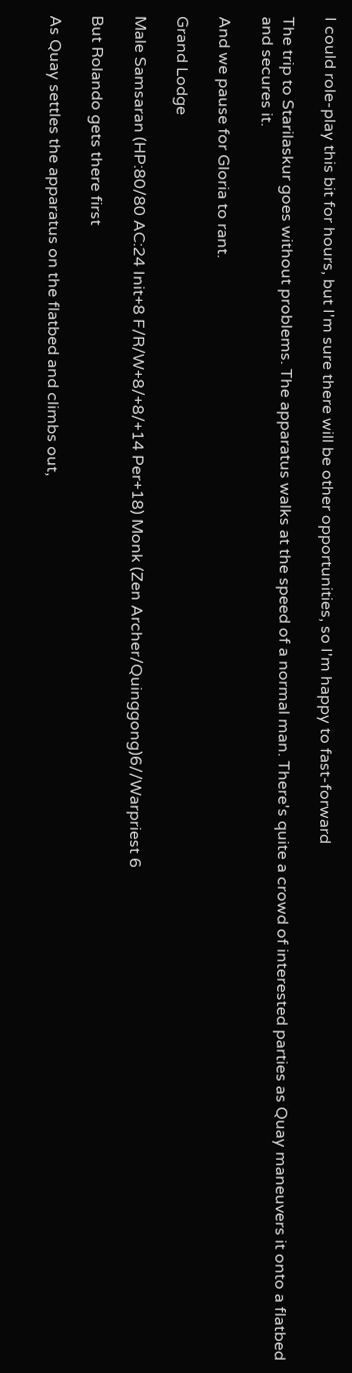I could role-play this bit for hours, but I'm sure there will be other opportunities, so I'm happy to fast-forward

The trip to Starilaskur goes without problems. The apparatus walks at the speed of a normal man. There's quite a crowd of interested parties as Quay maneuvers it onto a flatbed and secures it.

And we pause for Gloria to rant.

Grand Lodge

Male Samsaran (HP:80/80 AC:24 Init+8 F/R/W+8/+8/+14 Per+18) Monk (Zen Archer/Quinggong)6//Warpriest 6

But Rolando gets there first

As Quay settles the apparatus on the flatbed and climbs out,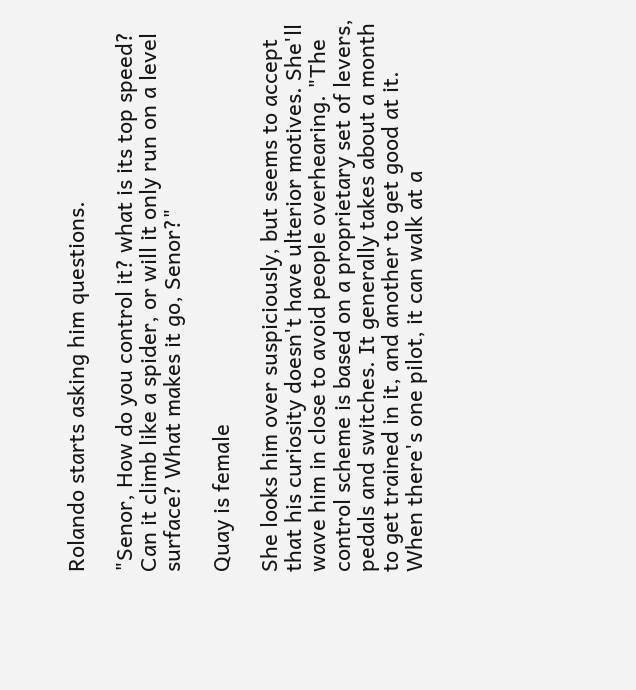Rolando starts asking him questions.

"Senor, How do you control it? what is its top speed? Can it climb like a spider, or will it only run on a level surface? What makes it go, Senor?"

Quay is female

She looks him over suspiciously, but seems to accept that his curiosity doesn't have ulterior motives. She'll wave him in close to avoid people overhearing. "The control scheme is based on a proprietary set of levers, pedals and switches. It generally takes about a month to get trained in it, and another to get good at it. When there's one pilot, it can walk at a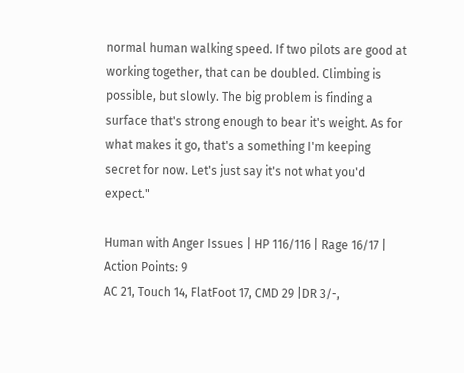normal human walking speed. If two pilots are good at working together, that can be doubled. Climbing is possible, but slowly. The big problem is finding a surface that's strong enough to bear it's weight. As for what makes it go, that's a something I'm keeping secret for now. Let's just say it's not what you'd expect."

Human with Anger Issues | HP 116/116 | Rage 16/17 | Action Points: 9
AC 21, Touch 14, FlatFoot 17, CMD 29 |DR 3/-,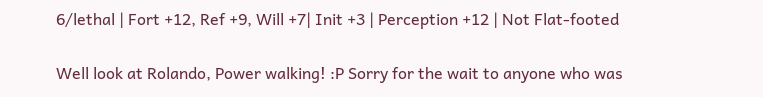6/lethal | Fort +12, Ref +9, Will +7| Init +3 | Perception +12 | Not Flat-footed

Well look at Rolando, Power walking! :P Sorry for the wait to anyone who was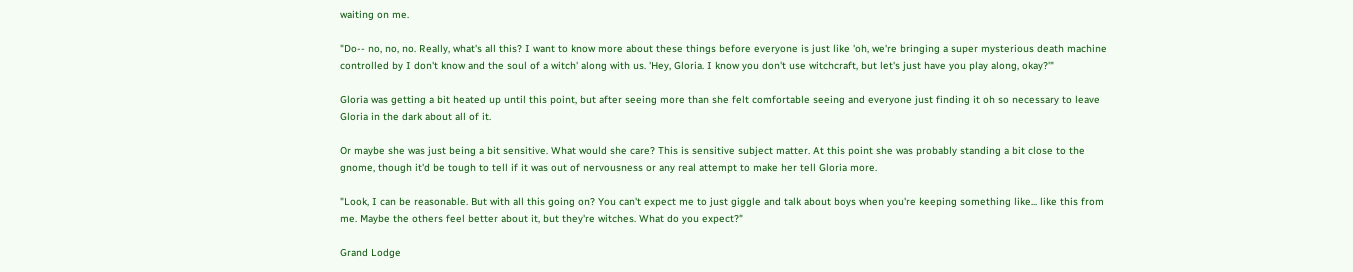waiting on me.

"Do-- no, no, no. Really, what's all this? I want to know more about these things before everyone is just like 'oh, we're bringing a super mysterious death machine controlled by I don't know and the soul of a witch' along with us. 'Hey, Gloria. I know you don't use witchcraft, but let's just have you play along, okay?'"

Gloria was getting a bit heated up until this point, but after seeing more than she felt comfortable seeing and everyone just finding it oh so necessary to leave Gloria in the dark about all of it.

Or maybe she was just being a bit sensitive. What would she care? This is sensitive subject matter. At this point she was probably standing a bit close to the gnome, though it'd be tough to tell if it was out of nervousness or any real attempt to make her tell Gloria more.

"Look, I can be reasonable. But with all this going on? You can't expect me to just giggle and talk about boys when you're keeping something like... like this from me. Maybe the others feel better about it, but they're witches. What do you expect?"

Grand Lodge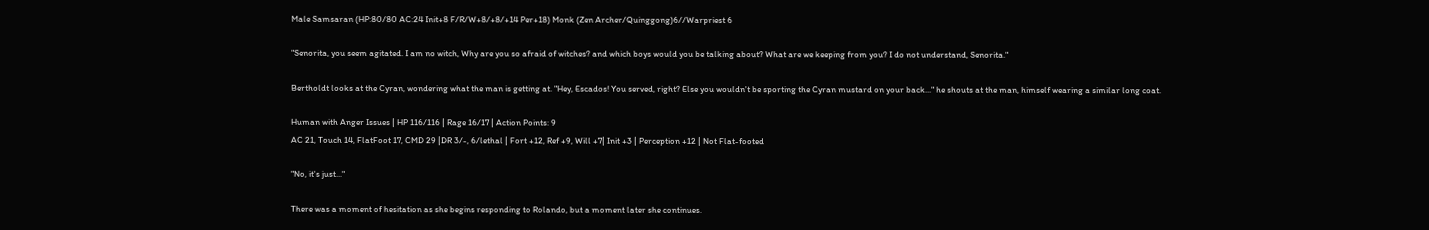Male Samsaran (HP:80/80 AC:24 Init+8 F/R/W+8/+8/+14 Per+18) Monk (Zen Archer/Quinggong)6//Warpriest 6

"Senorita, you seem agitated. I am no witch, Why are you so afraid of witches? and which boys would you be talking about? What are we keeping from you? I do not understand, Senorita."

Bertholdt looks at the Cyran, wondering what the man is getting at. "Hey, Escados! You served, right? Else you wouldn't be sporting the Cyran mustard on your back..." he shouts at the man, himself wearing a similar long coat.

Human with Anger Issues | HP 116/116 | Rage 16/17 | Action Points: 9
AC 21, Touch 14, FlatFoot 17, CMD 29 |DR 3/-, 6/lethal | Fort +12, Ref +9, Will +7| Init +3 | Perception +12 | Not Flat-footed

"No, it's just..."

There was a moment of hesitation as she begins responding to Rolando, but a moment later she continues.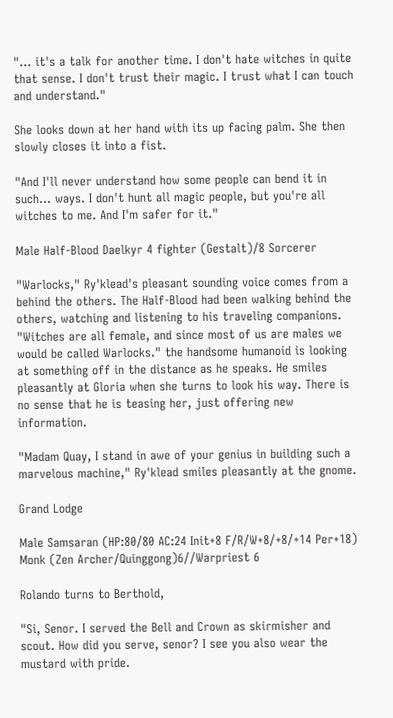"... it's a talk for another time. I don't hate witches in quite that sense. I don't trust their magic. I trust what I can touch and understand."

She looks down at her hand with its up facing palm. She then slowly closes it into a fist.

"And I'll never understand how some people can bend it in such... ways. I don't hunt all magic people, but you're all witches to me. And I'm safer for it."

Male Half-Blood Daelkyr 4 fighter (Gestalt)/8 Sorcerer

"Warlocks," Ry'klead's pleasant sounding voice comes from a behind the others. The Half-Blood had been walking behind the others, watching and listening to his traveling companions. "Witches are all female, and since most of us are males we would be called Warlocks." the handsome humanoid is looking at something off in the distance as he speaks. He smiles pleasantly at Gloria when she turns to look his way. There is no sense that he is teasing her, just offering new information.

"Madam Quay, I stand in awe of your genius in building such a marvelous machine," Ry'klead smiles pleasantly at the gnome.

Grand Lodge

Male Samsaran (HP:80/80 AC:24 Init+8 F/R/W+8/+8/+14 Per+18) Monk (Zen Archer/Quinggong)6//Warpriest 6

Rolando turns to Berthold,

"Si, Senor. I served the Bell and Crown as skirmisher and scout. How did you serve, senor? I see you also wear the mustard with pride.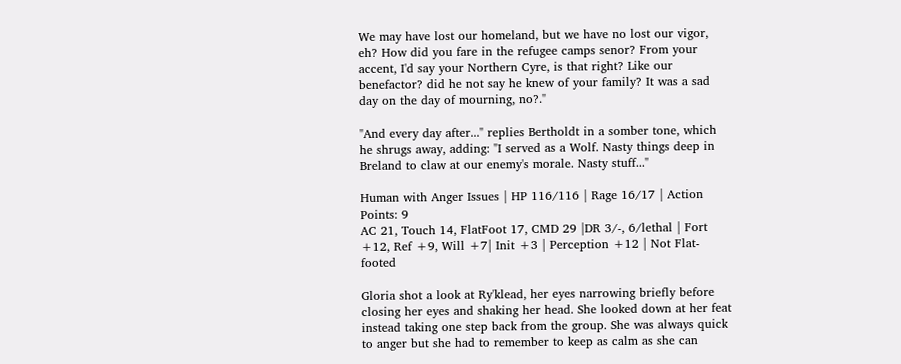We may have lost our homeland, but we have no lost our vigor, eh? How did you fare in the refugee camps senor? From your accent, I'd say your Northern Cyre, is that right? Like our benefactor? did he not say he knew of your family? It was a sad day on the day of mourning, no?."

"And every day after..." replies Bertholdt in a somber tone, which he shrugs away, adding: "I served as a Wolf. Nasty things deep in Breland to claw at our enemy's morale. Nasty stuff..."

Human with Anger Issues | HP 116/116 | Rage 16/17 | Action Points: 9
AC 21, Touch 14, FlatFoot 17, CMD 29 |DR 3/-, 6/lethal | Fort +12, Ref +9, Will +7| Init +3 | Perception +12 | Not Flat-footed

Gloria shot a look at Ry'klead, her eyes narrowing briefly before closing her eyes and shaking her head. She looked down at her feat instead taking one step back from the group. She was always quick to anger but she had to remember to keep as calm as she can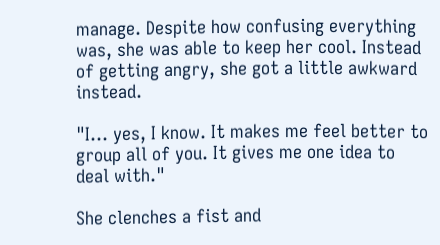manage. Despite how confusing everything was, she was able to keep her cool. Instead of getting angry, she got a little awkward instead.

"I... yes, I know. It makes me feel better to group all of you. It gives me one idea to deal with."

She clenches a fist and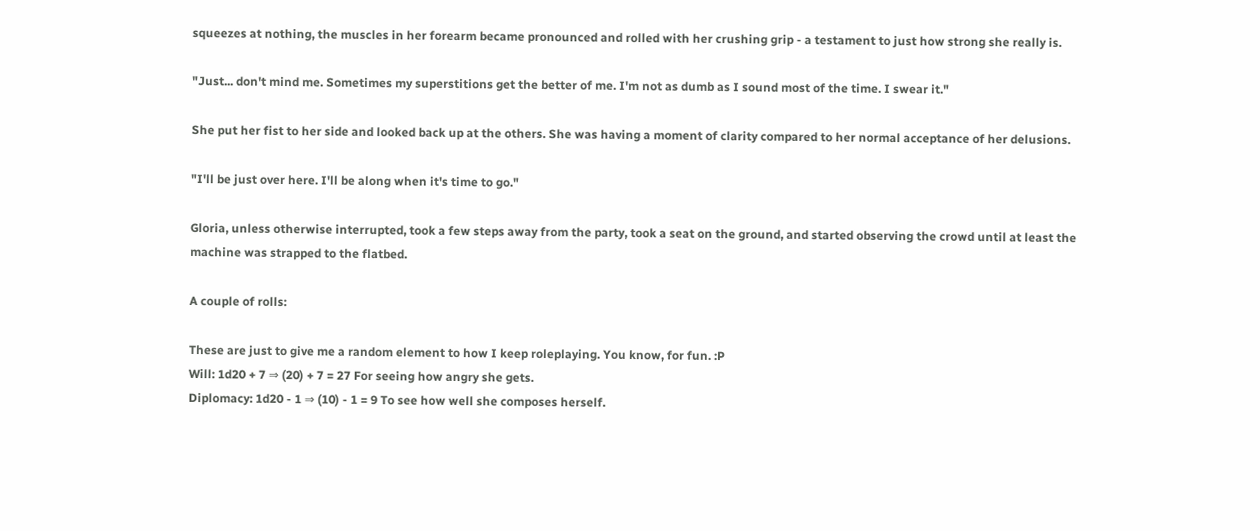squeezes at nothing, the muscles in her forearm became pronounced and rolled with her crushing grip - a testament to just how strong she really is.

"Just... don't mind me. Sometimes my superstitions get the better of me. I'm not as dumb as I sound most of the time. I swear it."

She put her fist to her side and looked back up at the others. She was having a moment of clarity compared to her normal acceptance of her delusions.

"I'll be just over here. I'll be along when it's time to go."

Gloria, unless otherwise interrupted, took a few steps away from the party, took a seat on the ground, and started observing the crowd until at least the machine was strapped to the flatbed.

A couple of rolls:

These are just to give me a random element to how I keep roleplaying. You know, for fun. :P
Will: 1d20 + 7 ⇒ (20) + 7 = 27 For seeing how angry she gets.
Diplomacy: 1d20 - 1 ⇒ (10) - 1 = 9 To see how well she composes herself.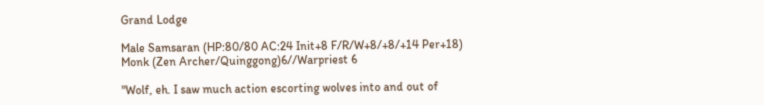Grand Lodge

Male Samsaran (HP:80/80 AC:24 Init+8 F/R/W+8/+8/+14 Per+18) Monk (Zen Archer/Quinggong)6//Warpriest 6

"Wolf, eh. I saw much action escorting wolves into and out of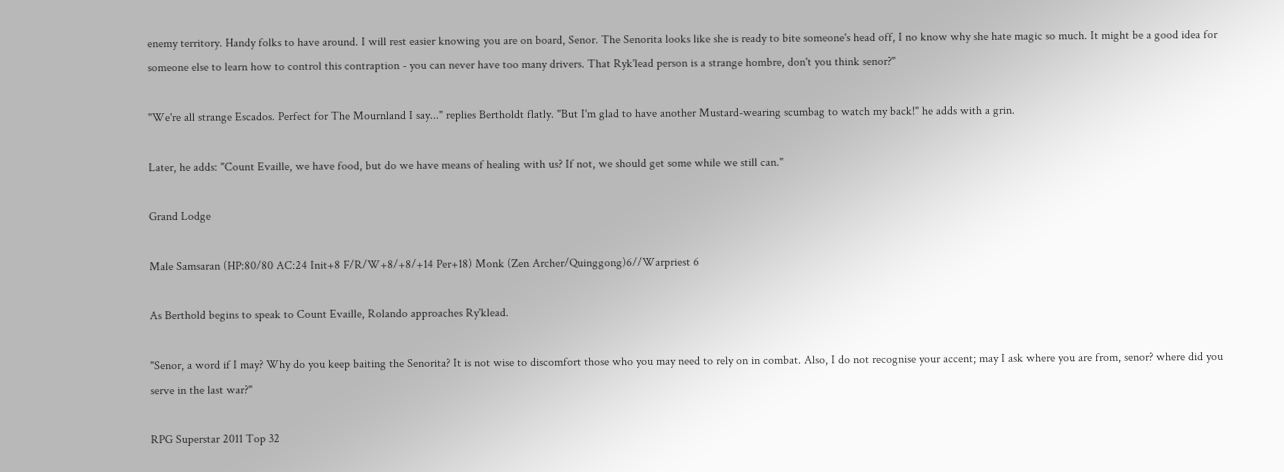enemy territory. Handy folks to have around. I will rest easier knowing you are on board, Senor. The Senorita looks like she is ready to bite someone's head off, I no know why she hate magic so much. It might be a good idea for someone else to learn how to control this contraption - you can never have too many drivers. That Ryk'lead person is a strange hombre, don't you think senor?"

"We're all strange Escados. Perfect for The Mournland I say..." replies Bertholdt flatly. "But I'm glad to have another Mustard-wearing scumbag to watch my back!" he adds with a grin.

Later, he adds: "Count Evaille, we have food, but do we have means of healing with us? If not, we should get some while we still can."

Grand Lodge

Male Samsaran (HP:80/80 AC:24 Init+8 F/R/W+8/+8/+14 Per+18) Monk (Zen Archer/Quinggong)6//Warpriest 6

As Berthold begins to speak to Count Evaille, Rolando approaches Ry'klead.

"Senor, a word if I may? Why do you keep baiting the Senorita? It is not wise to discomfort those who you may need to rely on in combat. Also, I do not recognise your accent; may I ask where you are from, senor? where did you serve in the last war?"

RPG Superstar 2011 Top 32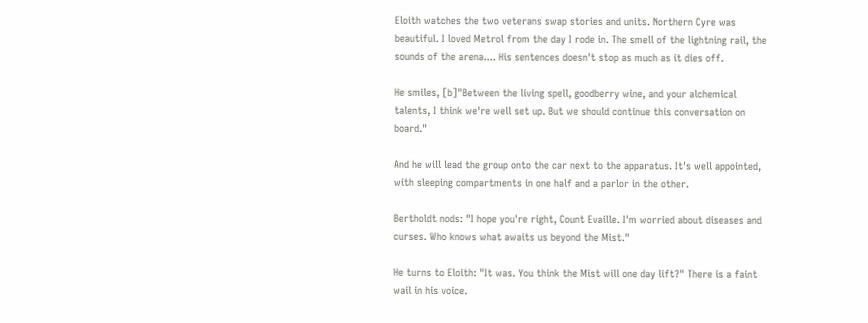Eloith watches the two veterans swap stories and units. Northern Cyre was beautiful. I loved Metrol from the day I rode in. The smell of the lightning rail, the sounds of the arena.... His sentences doesn't stop as much as it dies off.

He smiles, [b]"Between the living spell, goodberry wine, and your alchemical talents, I think we're well set up. But we should continue this conversation on board."

And he will lead the group onto the car next to the apparatus. It's well appointed, with sleeping compartments in one half and a parlor in the other.

Bertholdt nods: "I hope you're right, Count Evaille. I'm worried about diseases and curses. Who knows what awaits us beyond the Mist."

He turns to Eloith: "It was. You think the Mist will one day lift?" There is a faint wail in his voice.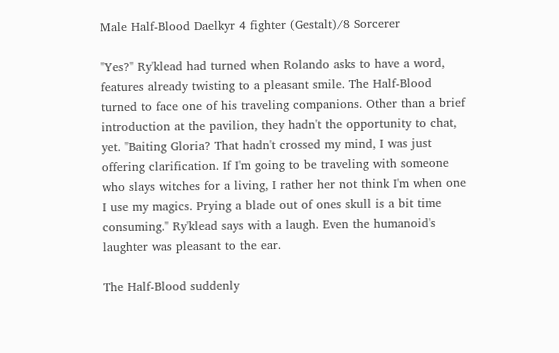Male Half-Blood Daelkyr 4 fighter (Gestalt)/8 Sorcerer

"Yes?" Ry'klead had turned when Rolando asks to have a word, features already twisting to a pleasant smile. The Half-Blood turned to face one of his traveling companions. Other than a brief introduction at the pavilion, they hadn't the opportunity to chat, yet. "Baiting Gloria? That hadn't crossed my mind, I was just offering clarification. If I'm going to be traveling with someone who slays witches for a living, I rather her not think I'm when one I use my magics. Prying a blade out of ones skull is a bit time consuming." Ry'klead says with a laugh. Even the humanoid's laughter was pleasant to the ear.

The Half-Blood suddenly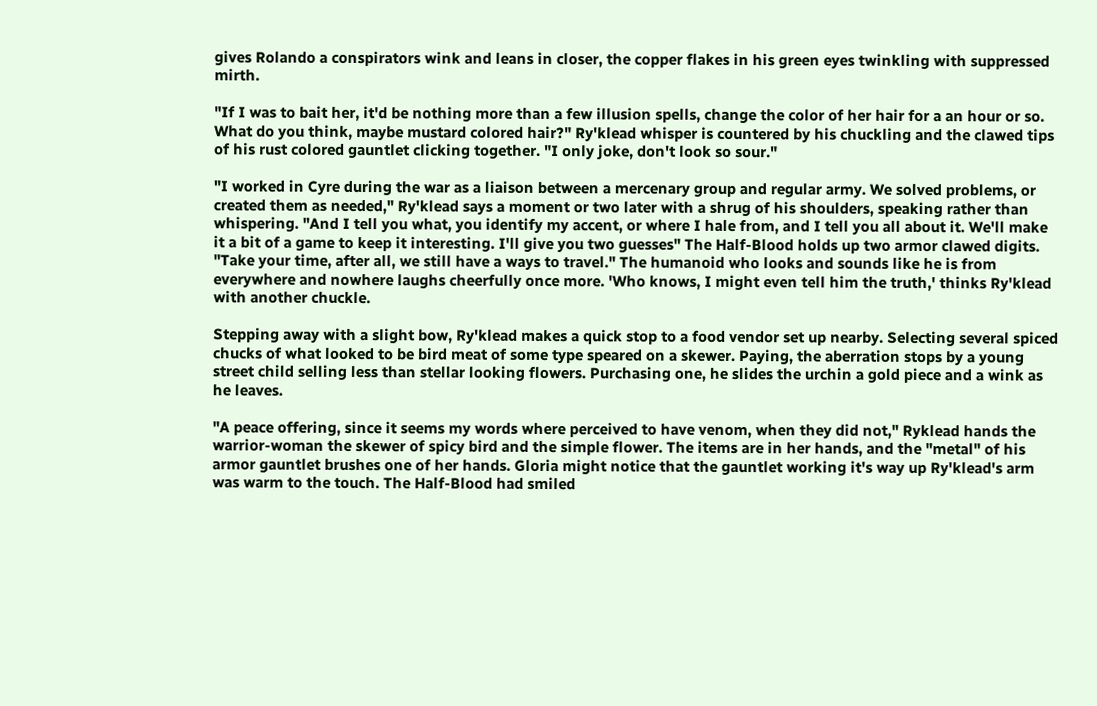gives Rolando a conspirators wink and leans in closer, the copper flakes in his green eyes twinkling with suppressed mirth.

"If I was to bait her, it'd be nothing more than a few illusion spells, change the color of her hair for a an hour or so. What do you think, maybe mustard colored hair?" Ry'klead whisper is countered by his chuckling and the clawed tips of his rust colored gauntlet clicking together. "I only joke, don't look so sour."

"I worked in Cyre during the war as a liaison between a mercenary group and regular army. We solved problems, or created them as needed," Ry'klead says a moment or two later with a shrug of his shoulders, speaking rather than whispering. "And I tell you what, you identify my accent, or where I hale from, and I tell you all about it. We'll make it a bit of a game to keep it interesting. I'll give you two guesses" The Half-Blood holds up two armor clawed digits. "Take your time, after all, we still have a ways to travel." The humanoid who looks and sounds like he is from everywhere and nowhere laughs cheerfully once more. 'Who knows, I might even tell him the truth,' thinks Ry'klead with another chuckle.

Stepping away with a slight bow, Ry'klead makes a quick stop to a food vendor set up nearby. Selecting several spiced chucks of what looked to be bird meat of some type speared on a skewer. Paying, the aberration stops by a young street child selling less than stellar looking flowers. Purchasing one, he slides the urchin a gold piece and a wink as he leaves.

"A peace offering, since it seems my words where perceived to have venom, when they did not," Ryklead hands the warrior-woman the skewer of spicy bird and the simple flower. The items are in her hands, and the "metal" of his armor gauntlet brushes one of her hands. Gloria might notice that the gauntlet working it's way up Ry'klead's arm was warm to the touch. The Half-Blood had smiled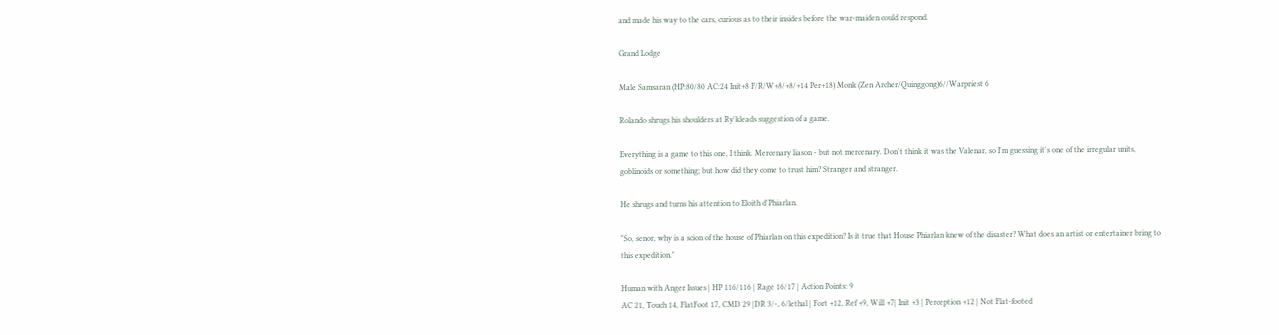and made his way to the cars, curious as to their insides before the war-maiden could respond.

Grand Lodge

Male Samsaran (HP:80/80 AC:24 Init+8 F/R/W+8/+8/+14 Per+18) Monk (Zen Archer/Quinggong)6//Warpriest 6

Rolando shrugs his shoulders at Ry'kleads suggestion of a game.

Everything is a game to this one, I think. Mercenary liason - but not mercenary. Don't think it was the Valenar, so I'm guessing it's one of the irregular units, goblinoids or something; but how did they come to trust him? Stranger and stranger.

He shrugs and turns his attention to Eloith d'Phiarlan.

"So, senor, why is a scion of the house of Phiarlan on this expedition? Is it true that House Phiarlan knew of the disaster? What does an artist or entertainer bring to this expedition."

Human with Anger Issues | HP 116/116 | Rage 16/17 | Action Points: 9
AC 21, Touch 14, FlatFoot 17, CMD 29 |DR 3/-, 6/lethal | Fort +12, Ref +9, Will +7| Init +3 | Perception +12 | Not Flat-footed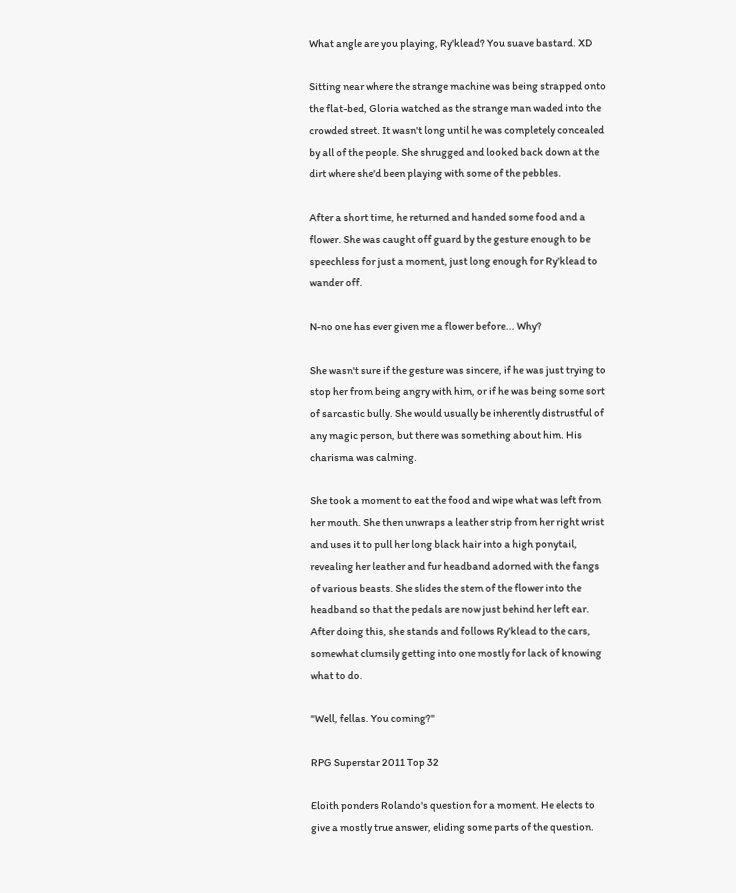What angle are you playing, Ry'klead? You suave bastard. XD

Sitting near where the strange machine was being strapped onto the flat-bed, Gloria watched as the strange man waded into the crowded street. It wasn't long until he was completely concealed by all of the people. She shrugged and looked back down at the dirt where she'd been playing with some of the pebbles.

After a short time, he returned and handed some food and a flower. She was caught off guard by the gesture enough to be speechless for just a moment, just long enough for Ry'klead to wander off.

N-no one has ever given me a flower before... Why?

She wasn't sure if the gesture was sincere, if he was just trying to stop her from being angry with him, or if he was being some sort of sarcastic bully. She would usually be inherently distrustful of any magic person, but there was something about him. His charisma was calming.

She took a moment to eat the food and wipe what was left from her mouth. She then unwraps a leather strip from her right wrist and uses it to pull her long black hair into a high ponytail, revealing her leather and fur headband adorned with the fangs of various beasts. She slides the stem of the flower into the headband so that the pedals are now just behind her left ear. After doing this, she stands and follows Ry'klead to the cars, somewhat clumsily getting into one mostly for lack of knowing what to do.

"Well, fellas. You coming?"

RPG Superstar 2011 Top 32

Eloith ponders Rolando's question for a moment. He elects to give a mostly true answer, eliding some parts of the question.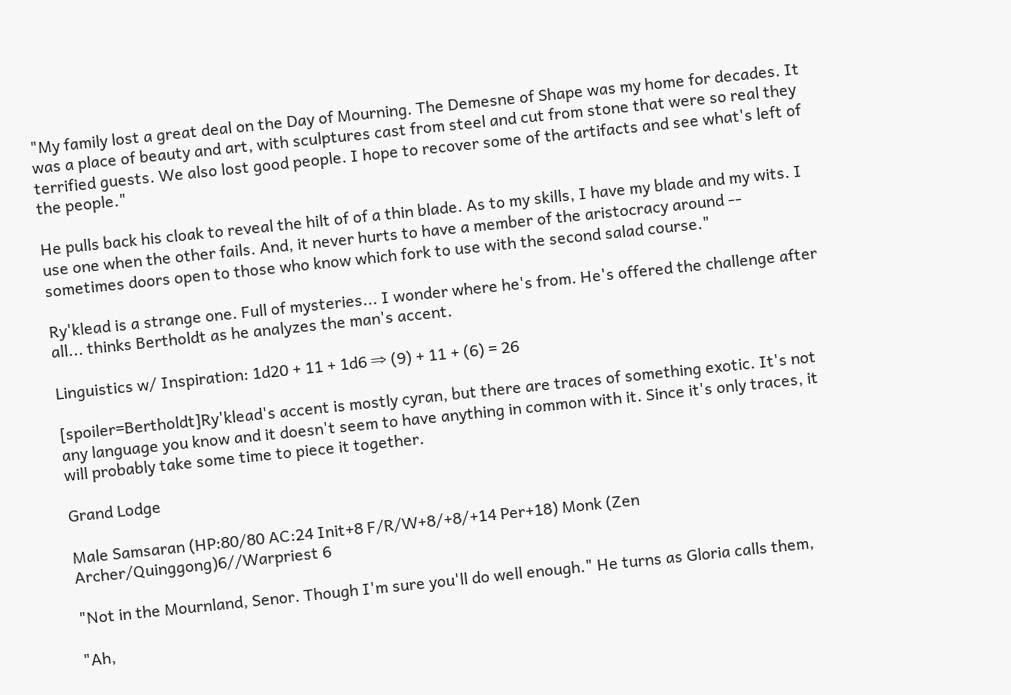"My family lost a great deal on the Day of Mourning. The Demesne of Shape was my home for decades. It was a place of beauty and art, with sculptures cast from steel and cut from stone that were so real they terrified guests. We also lost good people. I hope to recover some of the artifacts and see what's left of the people."

He pulls back his cloak to reveal the hilt of of a thin blade. As to my skills, I have my blade and my wits. I use one when the other fails. And, it never hurts to have a member of the aristocracy around -- sometimes doors open to those who know which fork to use with the second salad course."

Ry'klead is a strange one. Full of mysteries... I wonder where he's from. He's offered the challenge after all... thinks Bertholdt as he analyzes the man's accent.

Linguistics w/ Inspiration: 1d20 + 11 + 1d6 ⇒ (9) + 11 + (6) = 26

[spoiler=Bertholdt]Ry'klead's accent is mostly cyran, but there are traces of something exotic. It's not any language you know and it doesn't seem to have anything in common with it. Since it's only traces, it will probably take some time to piece it together.

Grand Lodge

Male Samsaran (HP:80/80 AC:24 Init+8 F/R/W+8/+8/+14 Per+18) Monk (Zen Archer/Quinggong)6//Warpriest 6

"Not in the Mournland, Senor. Though I'm sure you'll do well enough." He turns as Gloria calls them,

"Ah,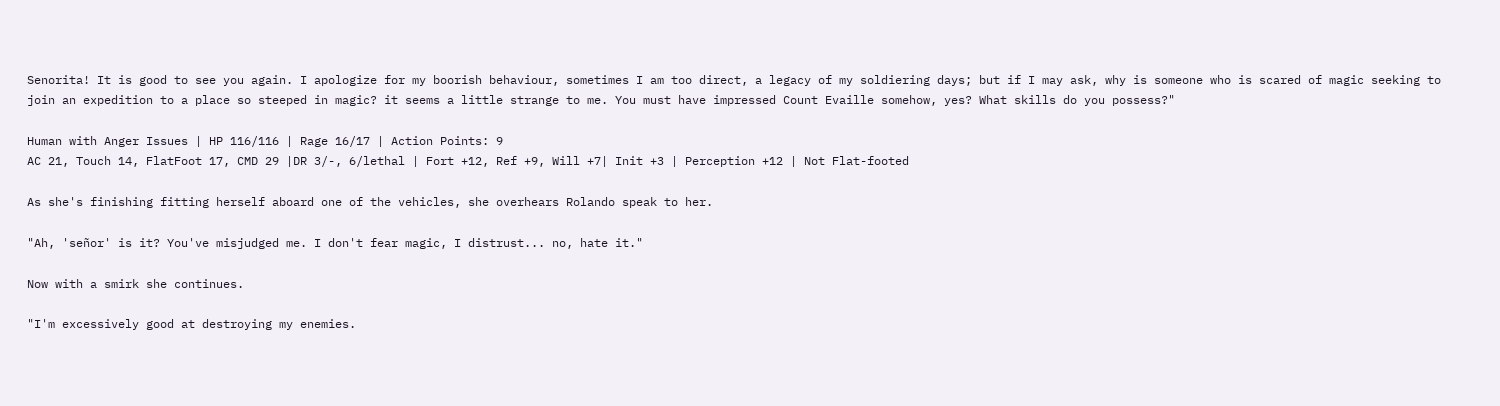Senorita! It is good to see you again. I apologize for my boorish behaviour, sometimes I am too direct, a legacy of my soldiering days; but if I may ask, why is someone who is scared of magic seeking to join an expedition to a place so steeped in magic? it seems a little strange to me. You must have impressed Count Evaille somehow, yes? What skills do you possess?"

Human with Anger Issues | HP 116/116 | Rage 16/17 | Action Points: 9
AC 21, Touch 14, FlatFoot 17, CMD 29 |DR 3/-, 6/lethal | Fort +12, Ref +9, Will +7| Init +3 | Perception +12 | Not Flat-footed

As she's finishing fitting herself aboard one of the vehicles, she overhears Rolando speak to her.

"Ah, 'señor' is it? You've misjudged me. I don't fear magic, I distrust... no, hate it."

Now with a smirk she continues.

"I'm excessively good at destroying my enemies.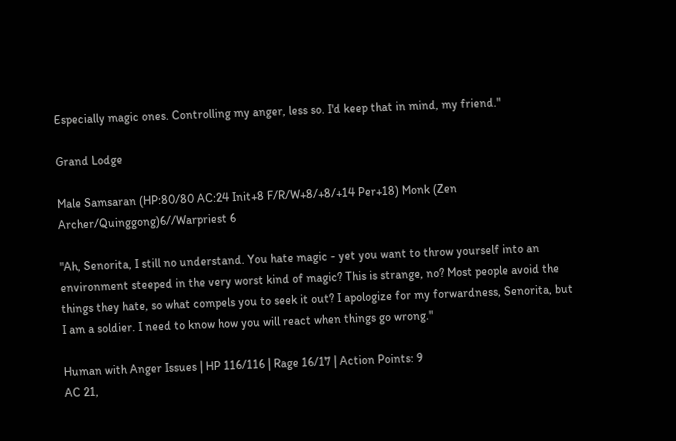Especially magic ones. Controlling my anger, less so. I'd keep that in mind, my friend."

Grand Lodge

Male Samsaran (HP:80/80 AC:24 Init+8 F/R/W+8/+8/+14 Per+18) Monk (Zen Archer/Quinggong)6//Warpriest 6

"Ah, Senorita, I still no understand. You hate magic - yet you want to throw yourself into an environment steeped in the very worst kind of magic? This is strange, no? Most people avoid the things they hate, so what compels you to seek it out? I apologize for my forwardness, Senorita, but I am a soldier. I need to know how you will react when things go wrong."

Human with Anger Issues | HP 116/116 | Rage 16/17 | Action Points: 9
AC 21,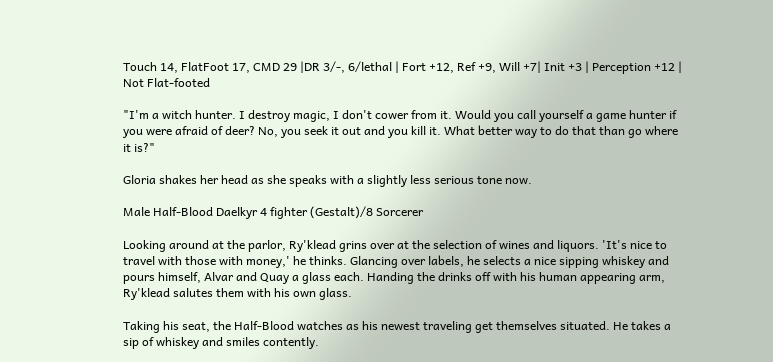Touch 14, FlatFoot 17, CMD 29 |DR 3/-, 6/lethal | Fort +12, Ref +9, Will +7| Init +3 | Perception +12 | Not Flat-footed

"I'm a witch hunter. I destroy magic, I don't cower from it. Would you call yourself a game hunter if you were afraid of deer? No, you seek it out and you kill it. What better way to do that than go where it is?"

Gloria shakes her head as she speaks with a slightly less serious tone now.

Male Half-Blood Daelkyr 4 fighter (Gestalt)/8 Sorcerer

Looking around at the parlor, Ry'klead grins over at the selection of wines and liquors. 'It's nice to travel with those with money,' he thinks. Glancing over labels, he selects a nice sipping whiskey and pours himself, Alvar and Quay a glass each. Handing the drinks off with his human appearing arm, Ry'klead salutes them with his own glass.

Taking his seat, the Half-Blood watches as his newest traveling get themselves situated. He takes a sip of whiskey and smiles contently.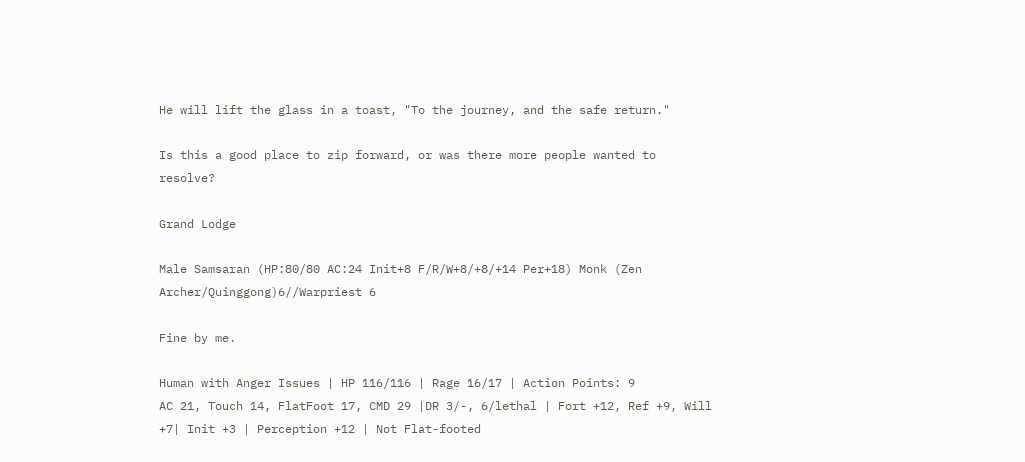He will lift the glass in a toast, "To the journey, and the safe return."

Is this a good place to zip forward, or was there more people wanted to resolve?

Grand Lodge

Male Samsaran (HP:80/80 AC:24 Init+8 F/R/W+8/+8/+14 Per+18) Monk (Zen Archer/Quinggong)6//Warpriest 6

Fine by me.

Human with Anger Issues | HP 116/116 | Rage 16/17 | Action Points: 9
AC 21, Touch 14, FlatFoot 17, CMD 29 |DR 3/-, 6/lethal | Fort +12, Ref +9, Will +7| Init +3 | Perception +12 | Not Flat-footed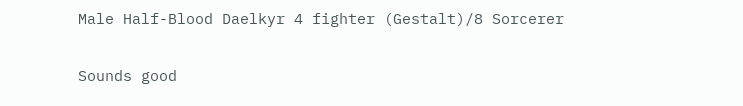Male Half-Blood Daelkyr 4 fighter (Gestalt)/8 Sorcerer

Sounds good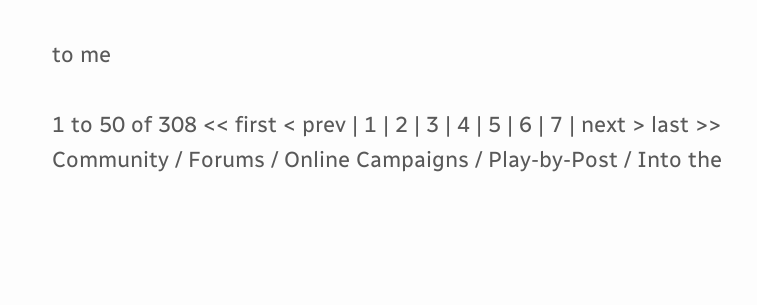to me

1 to 50 of 308 << first < prev | 1 | 2 | 3 | 4 | 5 | 6 | 7 | next > last >>
Community / Forums / Online Campaigns / Play-by-Post / Into the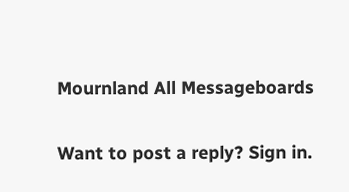Mournland All Messageboards

Want to post a reply? Sign in.